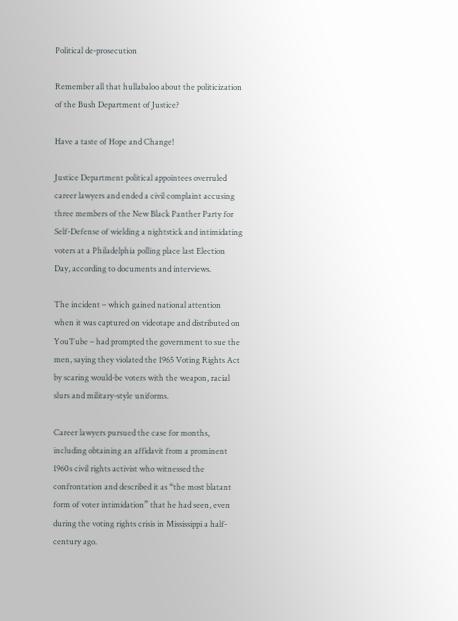Political de-prosecution

Remember all that hullabaloo about the politicization of the Bush Department of Justice?

Have a taste of Hope and Change!

Justice Department political appointees overruled career lawyers and ended a civil complaint accusing three members of the New Black Panther Party for Self-Defense of wielding a nightstick and intimidating voters at a Philadelphia polling place last Election Day, according to documents and interviews.

The incident – which gained national attention when it was captured on videotape and distributed on YouTube – had prompted the government to sue the men, saying they violated the 1965 Voting Rights Act by scaring would-be voters with the weapon, racial slurs and military-style uniforms.

Career lawyers pursued the case for months, including obtaining an affidavit from a prominent 1960s civil rights activist who witnessed the confrontation and described it as “the most blatant form of voter intimidation” that he had seen, even during the voting rights crisis in Mississippi a half-century ago.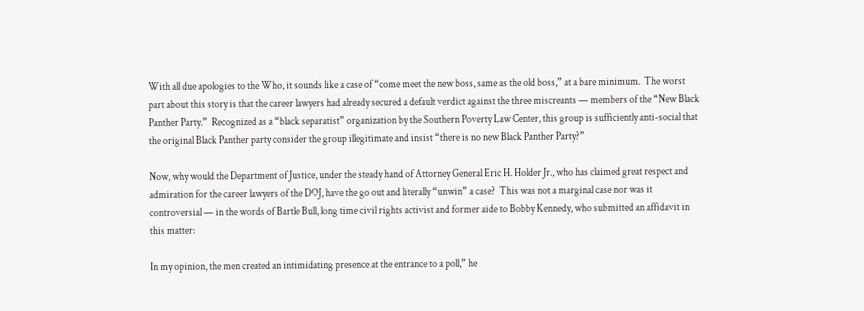With all due apologies to the Who, it sounds like a case of “come meet the new boss, same as the old boss,” at a bare minimum.  The worst part about this story is that the career lawyers had already secured a default verdict against the three miscreants — members of the “New Black Panther Party.”  Recognized as a “black separatist” organization by the Southern Poverty Law Center, this group is sufficiently anti-social that the original Black Panther party consider the group illegitimate and insist “there is no new Black Panther Party?”

Now, why would the Department of Justice, under the steady hand of Attorney General Eric H. Holder Jr., who has claimed great respect and admiration for the career lawyers of the DOJ, have the go out and literally “unwin” a case?  This was not a marginal case nor was it controversial — in the words of Bartle Bull, long time civil rights activist and former aide to Bobby Kennedy, who submitted an affidavit in this matter:

In my opinion, the men created an intimidating presence at the entrance to a poll,” he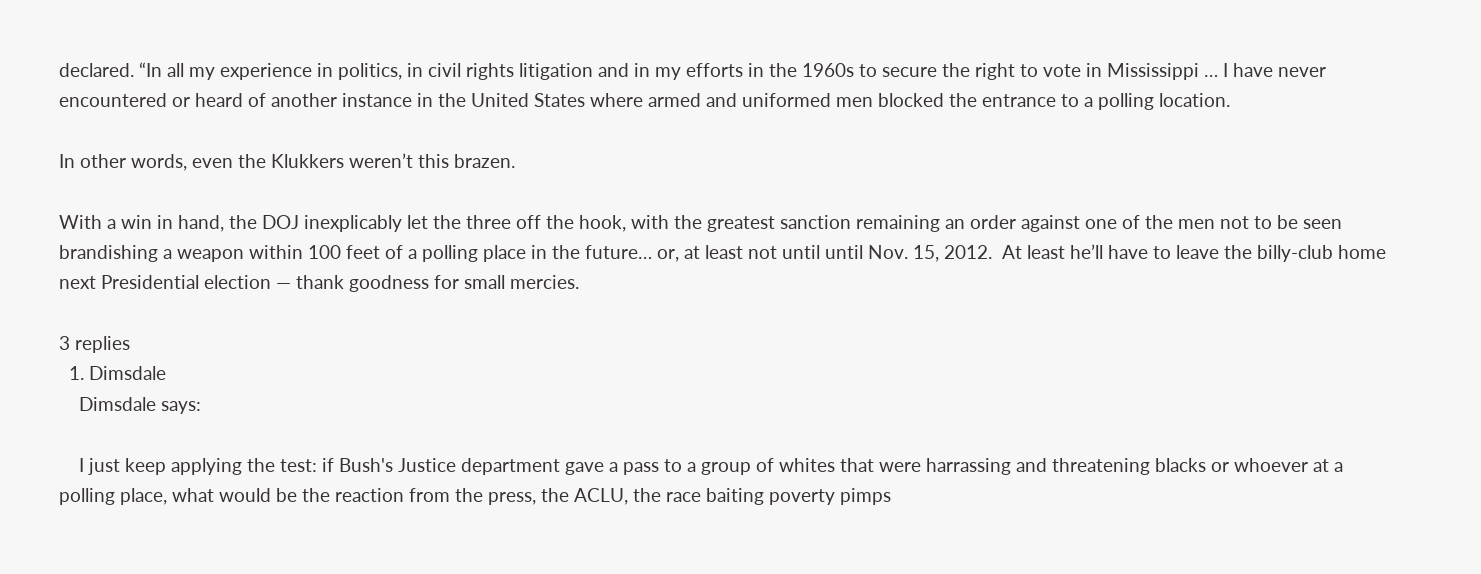declared. “In all my experience in politics, in civil rights litigation and in my efforts in the 1960s to secure the right to vote in Mississippi … I have never encountered or heard of another instance in the United States where armed and uniformed men blocked the entrance to a polling location.

In other words, even the Klukkers weren’t this brazen.

With a win in hand, the DOJ inexplicably let the three off the hook, with the greatest sanction remaining an order against one of the men not to be seen brandishing a weapon within 100 feet of a polling place in the future… or, at least not until until Nov. 15, 2012.  At least he’ll have to leave the billy-club home next Presidential election — thank goodness for small mercies.

3 replies
  1. Dimsdale
    Dimsdale says:

    I just keep applying the test: if Bush's Justice department gave a pass to a group of whites that were harrassing and threatening blacks or whoever at a polling place, what would be the reaction from the press, the ACLU, the race baiting poverty pimps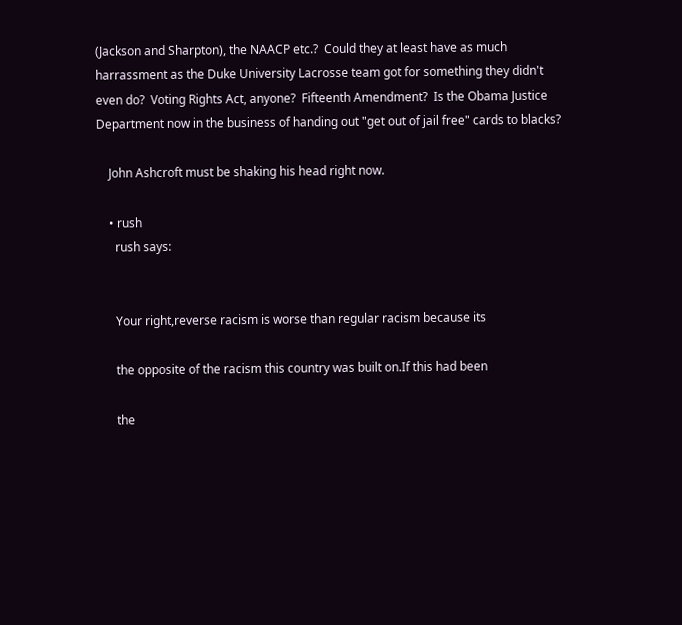(Jackson and Sharpton), the NAACP etc.?  Could they at least have as much harrassment as the Duke University Lacrosse team got for something they didn't even do?  Voting Rights Act, anyone?  Fifteenth Amendment?  Is the Obama Justice Department now in the business of handing out "get out of jail free" cards to blacks?

    John Ashcroft must be shaking his head right now.

    • rush
      rush says:


      Your right,reverse racism is worse than regular racism because its

      the opposite of the racism this country was built on.If this had been

      the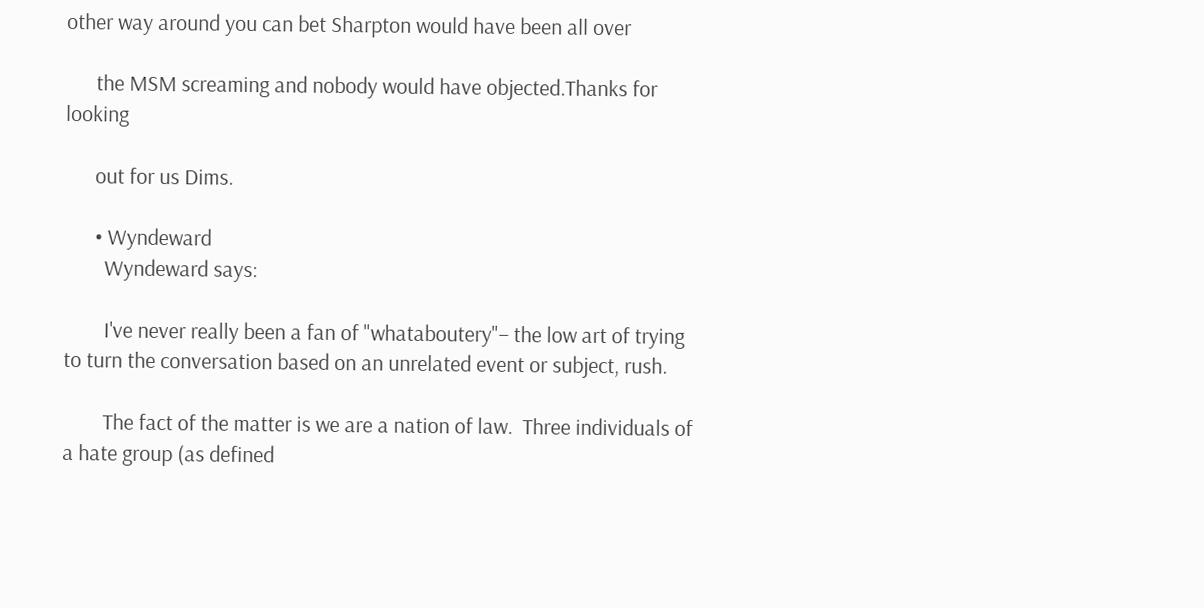other way around you can bet Sharpton would have been all over

      the MSM screaming and nobody would have objected.Thanks for looking

      out for us Dims.

      • Wyndeward
        Wyndeward says:

        I've never really been a fan of "whataboutery"– the low art of trying to turn the conversation based on an unrelated event or subject, rush.

        The fact of the matter is we are a nation of law.  Three individuals of  a hate group (as defined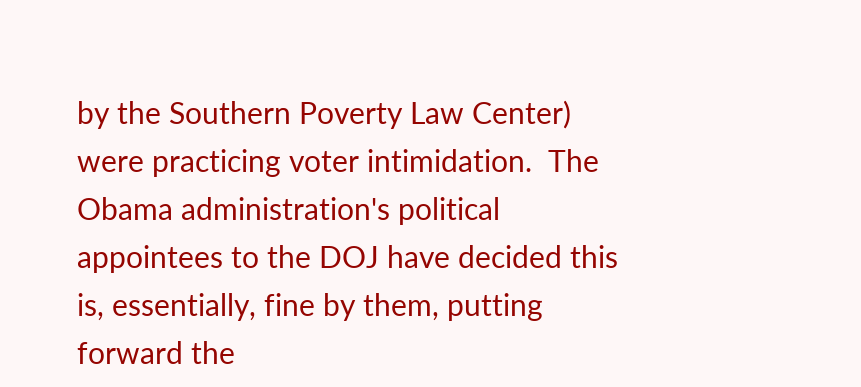by the Southern Poverty Law Center) were practicing voter intimidation.  The Obama administration's political appointees to the DOJ have decided this is, essentially, fine by them, putting forward the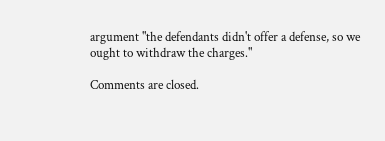argument "the defendants didn't offer a defense, so we ought to withdraw the charges."

Comments are closed.